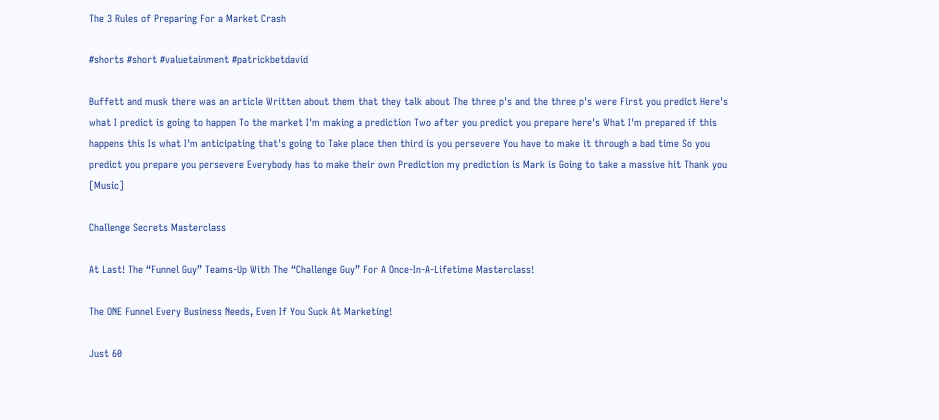The 3 Rules of Preparing For a Market Crash

#shorts #short #valuetainment #patrickbetdavid

Buffett and musk there was an article Written about them that they talk about The three p's and the three p's were First you predict Here's what I predict is going to happen To the market I'm making a prediction Two after you predict you prepare here's What I'm prepared if this happens this Is what I'm anticipating that's going to Take place then third is you persevere You have to make it through a bad time So you predict you prepare you persevere Everybody has to make their own Prediction my prediction is Mark is Going to take a massive hit Thank you [Music]

Challenge Secrets Masterclass

At Last! The “Funnel Guy” Teams-Up With The “Challenge Guy” For A Once-In-A-Lifetime Masterclass!

The ONE Funnel Every Business Needs, Even If You Suck At Marketing!

Just 60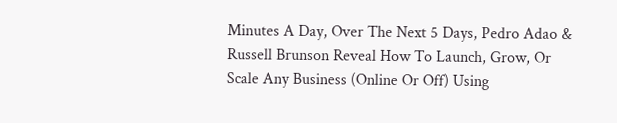Minutes A Day, Over The Next 5 Days, Pedro Adao & Russell Brunson Reveal How To Launch, Grow, Or Scale Any Business (Online Or Off) Using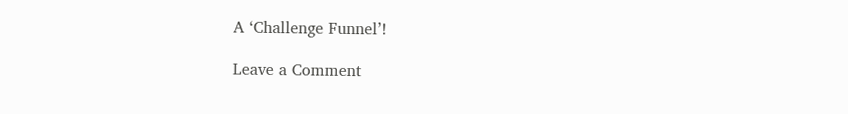A ‘Challenge Funnel’!

Leave a Comment